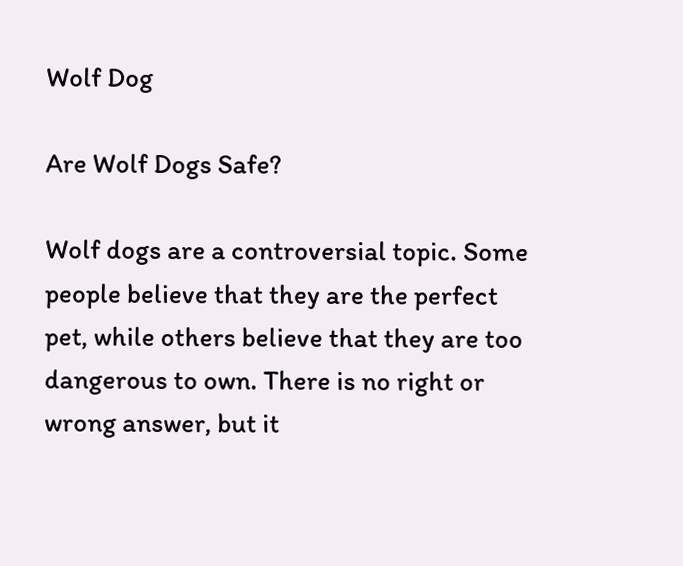Wolf Dog

Are Wolf Dogs Safe?

Wolf dogs are a controversial topic. Some people believe that they are the perfect pet, while others believe that they are too dangerous to own. There is no right or wrong answer, but it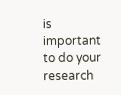is important to do your research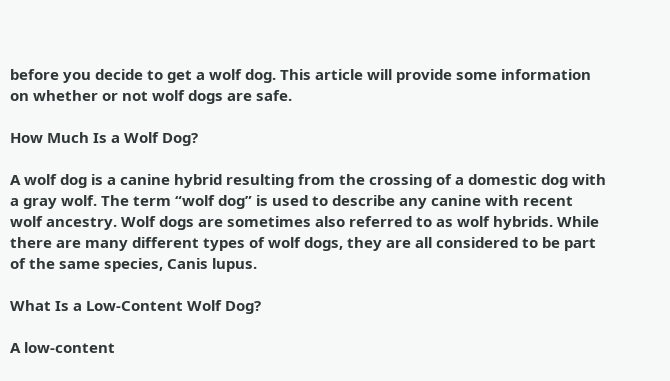before you decide to get a wolf dog. This article will provide some information on whether or not wolf dogs are safe.

How Much Is a Wolf Dog?

A wolf dog is a canine hybrid resulting from the crossing of a domestic dog with a gray wolf. The term “wolf dog” is used to describe any canine with recent wolf ancestry. Wolf dogs are sometimes also referred to as wolf hybrids. While there are many different types of wolf dogs, they are all considered to be part of the same species, Canis lupus.

What Is a Low-Content Wolf Dog?

A low-content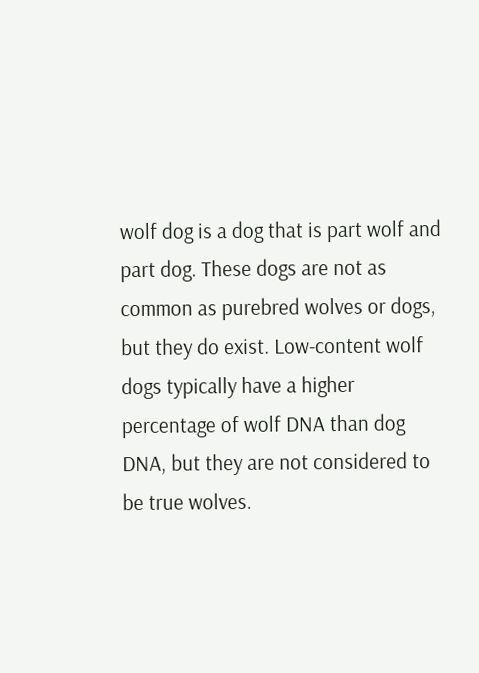wolf dog is a dog that is part wolf and part dog. These dogs are not as common as purebred wolves or dogs, but they do exist. Low-content wolf dogs typically have a higher percentage of wolf DNA than dog DNA, but they are not considered to be true wolves.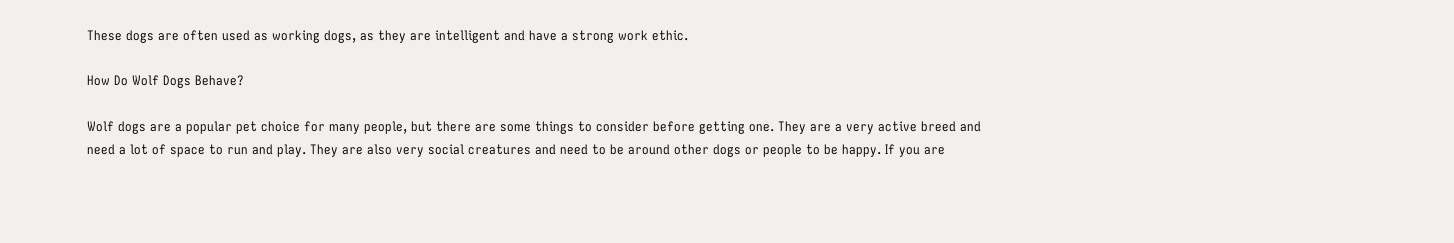These dogs are often used as working dogs, as they are intelligent and have a strong work ethic.

How Do Wolf Dogs Behave?

Wolf dogs are a popular pet choice for many people, but there are some things to consider before getting one. They are a very active breed and need a lot of space to run and play. They are also very social creatures and need to be around other dogs or people to be happy. If you are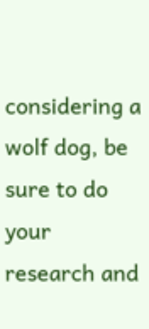considering a wolf dog, be sure to do your research and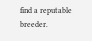find a reputable breeder.